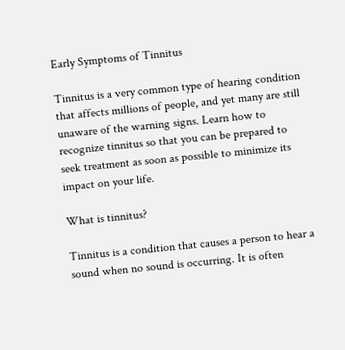Early Symptoms of Tinnitus

Tinnitus is a very common type of hearing condition that affects millions of people, and yet many are still unaware of the warning signs. Learn how to recognize tinnitus so that you can be prepared to seek treatment as soon as possible to minimize its impact on your life.

What is tinnitus?

Tinnitus is a condition that causes a person to hear a sound when no sound is occurring. It is often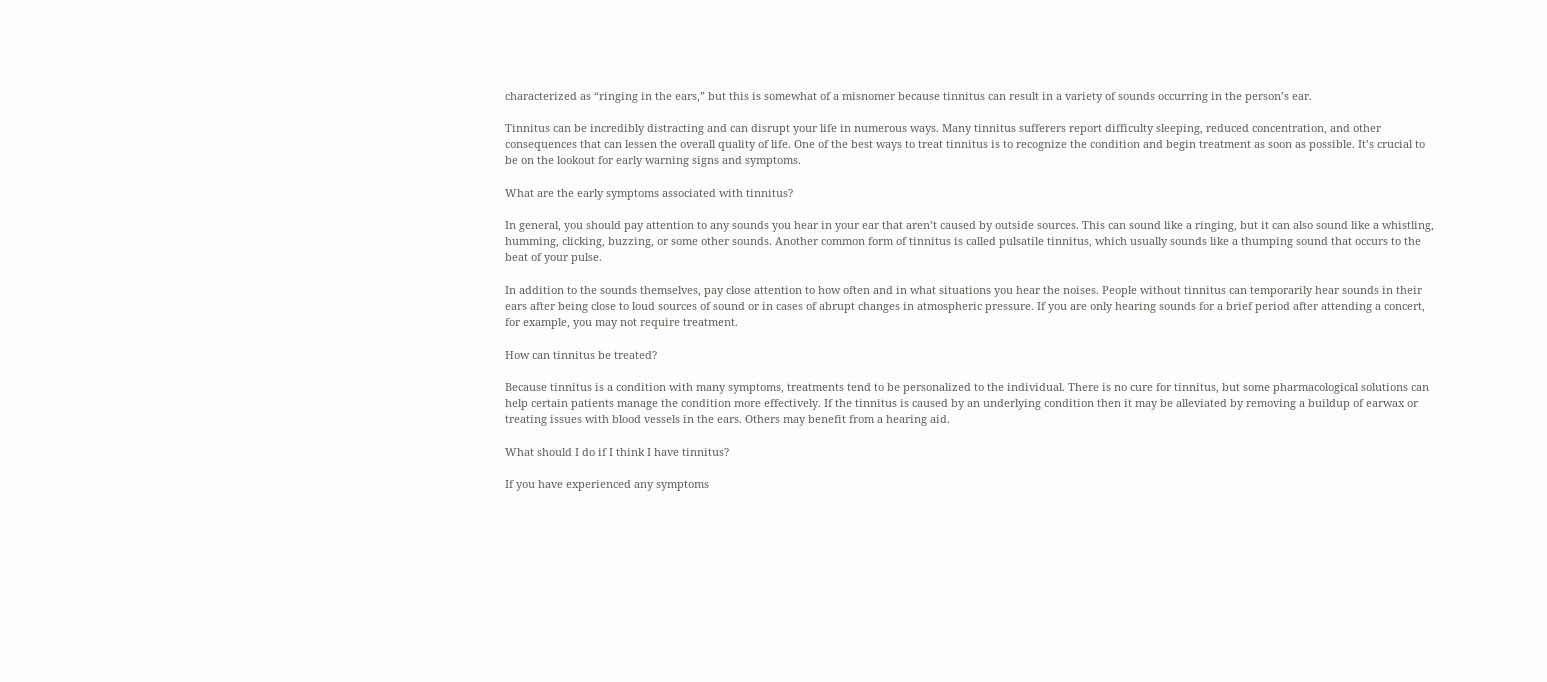characterized as “ringing in the ears,” but this is somewhat of a misnomer because tinnitus can result in a variety of sounds occurring in the person’s ear.

Tinnitus can be incredibly distracting and can disrupt your life in numerous ways. Many tinnitus sufferers report difficulty sleeping, reduced concentration, and other consequences that can lessen the overall quality of life. One of the best ways to treat tinnitus is to recognize the condition and begin treatment as soon as possible. It’s crucial to be on the lookout for early warning signs and symptoms.

What are the early symptoms associated with tinnitus?

In general, you should pay attention to any sounds you hear in your ear that aren’t caused by outside sources. This can sound like a ringing, but it can also sound like a whistling, humming, clicking, buzzing, or some other sounds. Another common form of tinnitus is called pulsatile tinnitus, which usually sounds like a thumping sound that occurs to the beat of your pulse.

In addition to the sounds themselves, pay close attention to how often and in what situations you hear the noises. People without tinnitus can temporarily hear sounds in their ears after being close to loud sources of sound or in cases of abrupt changes in atmospheric pressure. If you are only hearing sounds for a brief period after attending a concert, for example, you may not require treatment.

How can tinnitus be treated?

Because tinnitus is a condition with many symptoms, treatments tend to be personalized to the individual. There is no cure for tinnitus, but some pharmacological solutions can help certain patients manage the condition more effectively. If the tinnitus is caused by an underlying condition then it may be alleviated by removing a buildup of earwax or treating issues with blood vessels in the ears. Others may benefit from a hearing aid.

What should I do if I think I have tinnitus?

If you have experienced any symptoms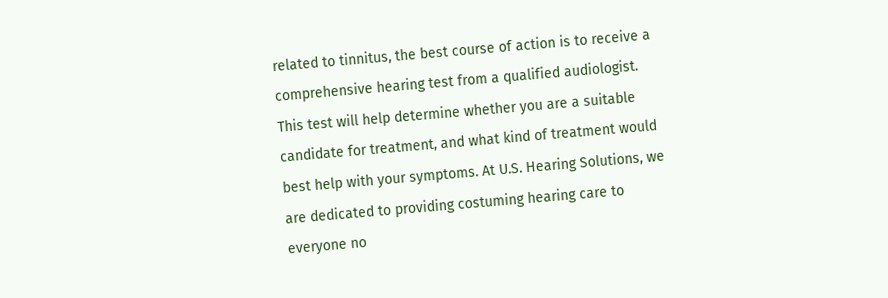related to tinnitus, the best course of action is to receive a comprehensive hearing test from a qualified audiologist. This test will help determine whether you are a suitable candidate for treatment, and what kind of treatment would best help with your symptoms. At U.S. Hearing Solutions, we are dedicated to providing costuming hearing care to everyone no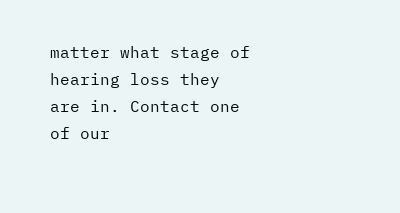matter what stage of hearing loss they are in. Contact one of our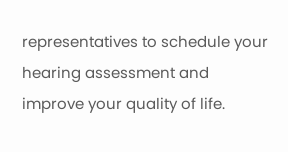representatives to schedule your hearing assessment and improve your quality of life.